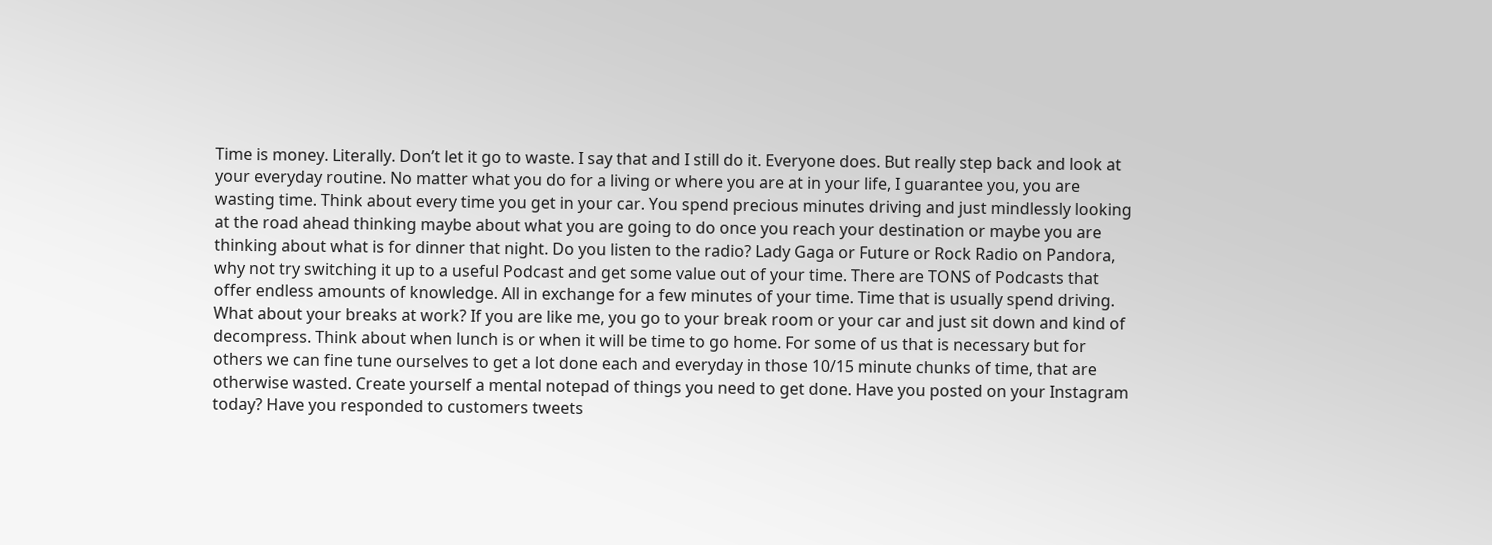Time is money. Literally. Don’t let it go to waste. I say that and I still do it. Everyone does. But really step back and look at your everyday routine. No matter what you do for a living or where you are at in your life, I guarantee you, you are wasting time. Think about every time you get in your car. You spend precious minutes driving and just mindlessly looking at the road ahead thinking maybe about what you are going to do once you reach your destination or maybe you are thinking about what is for dinner that night. Do you listen to the radio? Lady Gaga or Future or Rock Radio on Pandora, why not try switching it up to a useful Podcast and get some value out of your time. There are TONS of Podcasts that offer endless amounts of knowledge. All in exchange for a few minutes of your time. Time that is usually spend driving. What about your breaks at work? If you are like me, you go to your break room or your car and just sit down and kind of decompress. Think about when lunch is or when it will be time to go home. For some of us that is necessary but for others we can fine tune ourselves to get a lot done each and everyday in those 10/15 minute chunks of time, that are otherwise wasted. Create yourself a mental notepad of things you need to get done. Have you posted on your Instagram today? Have you responded to customers tweets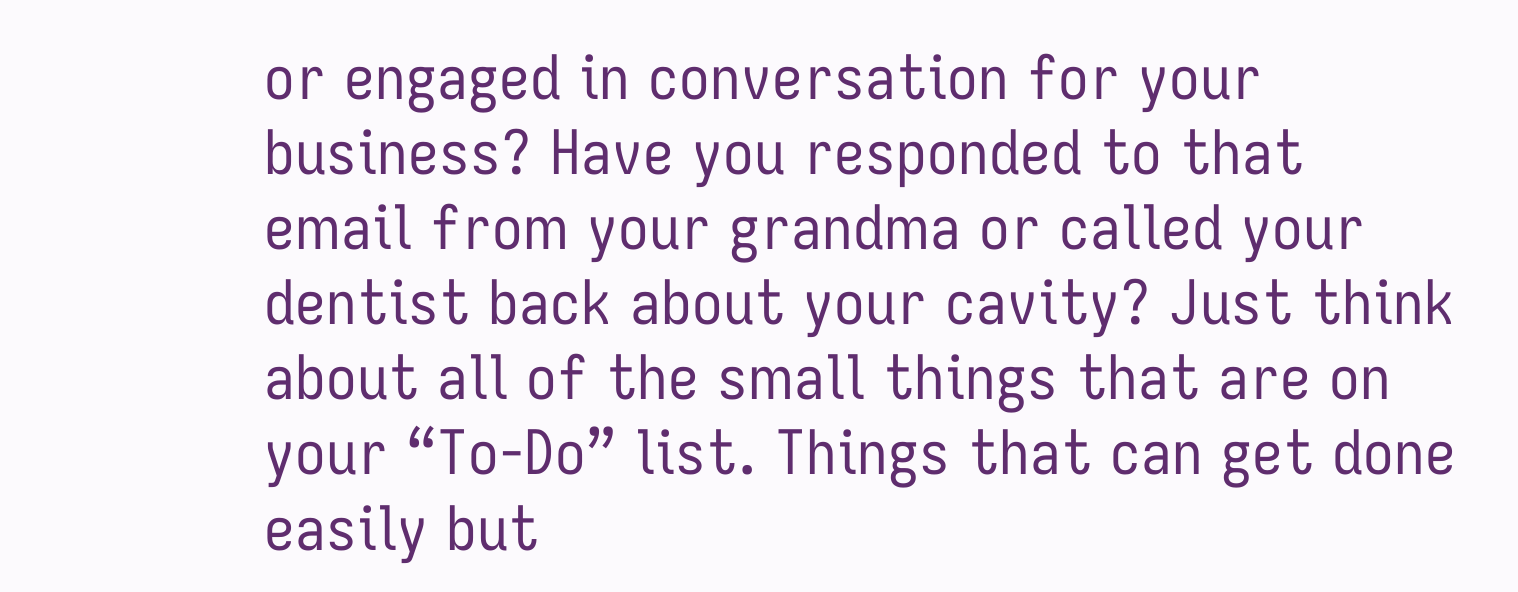or engaged in conversation for your business? Have you responded to that email from your grandma or called your dentist back about your cavity? Just think about all of the small things that are on your “To-Do” list. Things that can get done easily but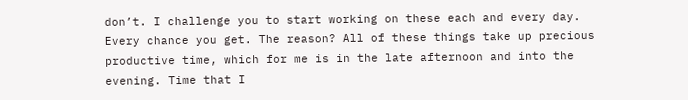don’t. I challenge you to start working on these each and every day. Every chance you get. The reason? All of these things take up precious productive time, which for me is in the late afternoon and into the evening. Time that I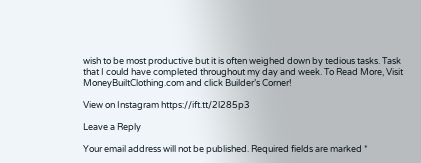wish to be most productive but it is often weighed down by tedious tasks. Task that I could have completed throughout my day and week. To Read More, Visit MoneyBuiltClothing.com and click Builder’s Corner!

View on Instagram https://ift.tt/2l285p3

Leave a Reply

Your email address will not be published. Required fields are marked *